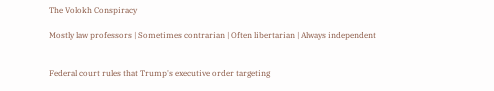The Volokh Conspiracy

Mostly law professors | Sometimes contrarian | Often libertarian | Always independent


Federal court rules that Trump's executive order targeting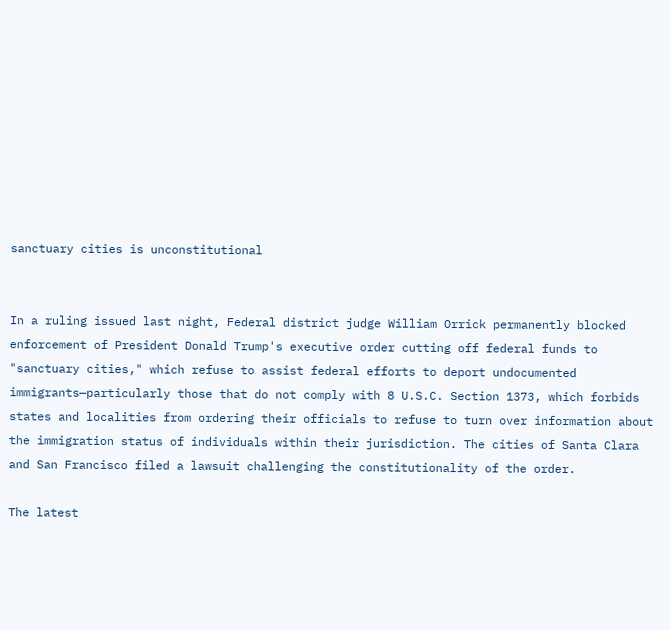sanctuary cities is unconstitutional


In a ruling issued last night, Federal district judge William Orrick permanently blocked enforcement of President Donald Trump's executive order cutting off federal funds to "sanctuary cities," which refuse to assist federal efforts to deport undocumented immigrants—particularly those that do not comply with 8 U.S.C. Section 1373, which forbids states and localities from ordering their officials to refuse to turn over information about the immigration status of individuals within their jurisdiction. The cities of Santa Clara and San Francisco filed a lawsuit challenging the constitutionality of the order.

The latest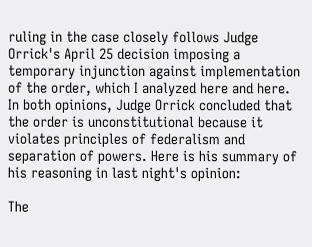ruling in the case closely follows Judge Orrick's April 25 decision imposing a temporary injunction against implementation of the order, which I analyzed here and here. In both opinions, Judge Orrick concluded that the order is unconstitutional because it violates principles of federalism and separation of powers. Here is his summary of his reasoning in last night's opinion:

The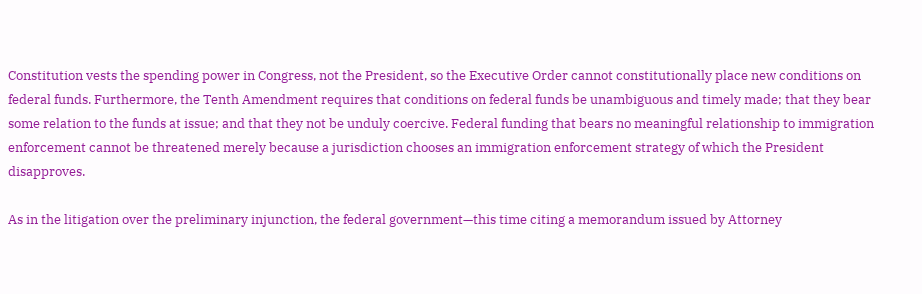Constitution vests the spending power in Congress, not the President, so the Executive Order cannot constitutionally place new conditions on federal funds. Furthermore, the Tenth Amendment requires that conditions on federal funds be unambiguous and timely made; that they bear some relation to the funds at issue; and that they not be unduly coercive. Federal funding that bears no meaningful relationship to immigration enforcement cannot be threatened merely because a jurisdiction chooses an immigration enforcement strategy of which the President disapproves.

As in the litigation over the preliminary injunction, the federal government—this time citing a memorandum issued by Attorney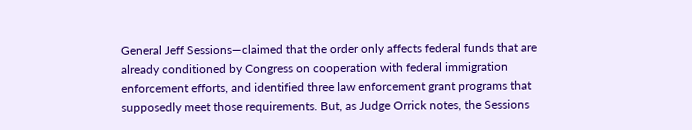General Jeff Sessions—claimed that the order only affects federal funds that are already conditioned by Congress on cooperation with federal immigration enforcement efforts, and identified three law enforcement grant programs that supposedly meet those requirements. But, as Judge Orrick notes, the Sessions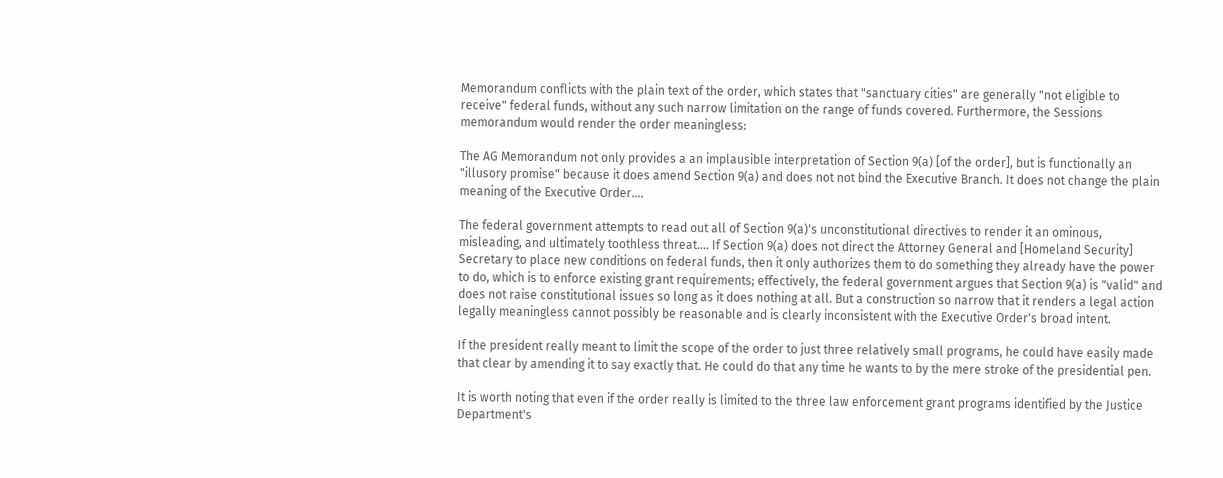Memorandum conflicts with the plain text of the order, which states that "sanctuary cities" are generally "not eligible to receive" federal funds, without any such narrow limitation on the range of funds covered. Furthermore, the Sessions memorandum would render the order meaningless:

The AG Memorandum not only provides a an implausible interpretation of Section 9(a) [of the order], but is functionally an "illusory promise" because it does amend Section 9(a) and does not not bind the Executive Branch. It does not change the plain meaning of the Executive Order….

The federal government attempts to read out all of Section 9(a)'s unconstitutional directives to render it an ominous, misleading, and ultimately toothless threat…. If Section 9(a) does not direct the Attorney General and [Homeland Security] Secretary to place new conditions on federal funds, then it only authorizes them to do something they already have the power to do, which is to enforce existing grant requirements; effectively, the federal government argues that Section 9(a) is "valid" and does not raise constitutional issues so long as it does nothing at all. But a construction so narrow that it renders a legal action legally meaningless cannot possibly be reasonable and is clearly inconsistent with the Executive Order's broad intent.

If the president really meant to limit the scope of the order to just three relatively small programs, he could have easily made that clear by amending it to say exactly that. He could do that any time he wants to by the mere stroke of the presidential pen.

It is worth noting that even if the order really is limited to the three law enforcement grant programs identified by the Justice Department's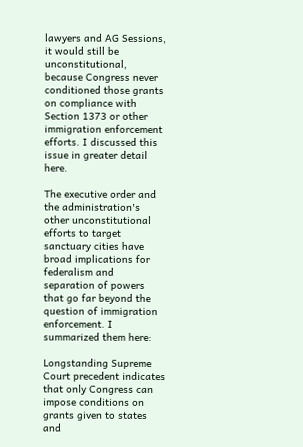lawyers and AG Sessions, it would still be unconstitutional, because Congress never conditioned those grants on compliance with Section 1373 or other immigration enforcement efforts. I discussed this issue in greater detail here.

The executive order and the administration's other unconstitutional efforts to target sanctuary cities have broad implications for federalism and separation of powers that go far beyond the question of immigration enforcement. I summarized them here:

Longstanding Supreme Court precedent indicates that only Congress can impose conditions on grants given to states and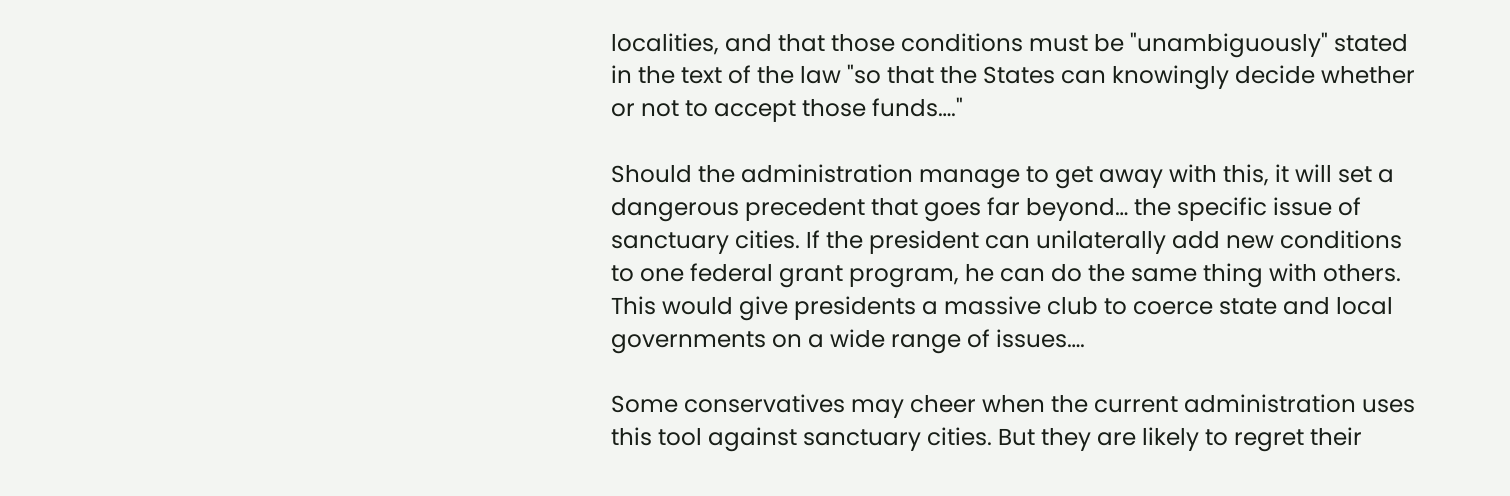localities, and that those conditions must be "unambiguously" stated in the text of the law "so that the States can knowingly decide whether or not to accept those funds…."

Should the administration manage to get away with this, it will set a dangerous precedent that goes far beyond… the specific issue of sanctuary cities. If the president can unilaterally add new conditions to one federal grant program, he can do the same thing with others. This would give presidents a massive club to coerce state and local governments on a wide range of issues….

Some conservatives may cheer when the current administration uses this tool against sanctuary cities. But they are likely to regret their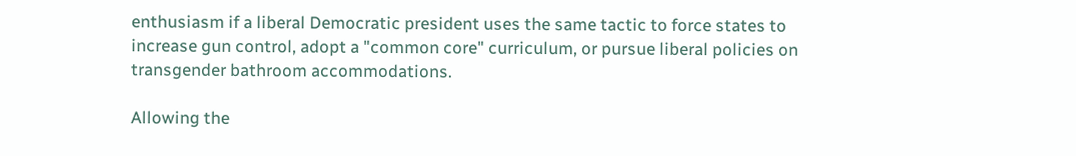enthusiasm if a liberal Democratic president uses the same tactic to force states to increase gun control, adopt a "common core" curriculum, or pursue liberal policies on transgender bathroom accommodations.

Allowing the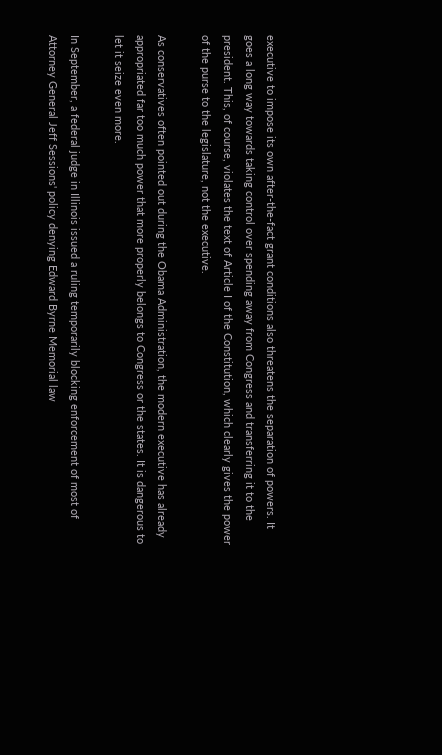executive to impose its own after-the-fact grant conditions also threatens the separation of powers. It goes a long way towards taking control over spending away from Congress and transferring it to the president. This, of course, violates the text of Article I of the Constitution, which clearly gives the power of the purse to the legislature, not the executive.

As conservatives often pointed out during the Obama Administration, the modern executive has already appropriated far too much power that more properly belongs to Congress or the states. It is dangerous to let it seize even more.

In September, a federal judge in Illinois issued a ruling temporarily blocking enforcement of most of Attorney General Jeff Sessions' policy denying Edward Byrne Memorial law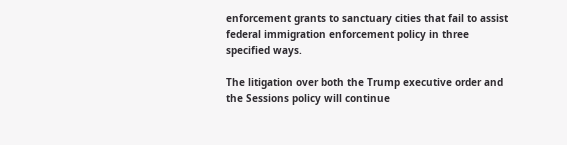enforcement grants to sanctuary cities that fail to assist federal immigration enforcement policy in three specified ways.

The litigation over both the Trump executive order and the Sessions policy will continue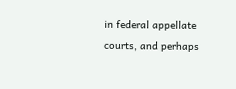in federal appellate courts, and perhaps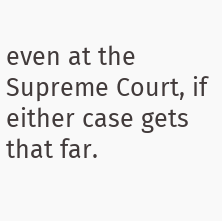even at the Supreme Court, if either case gets that far.